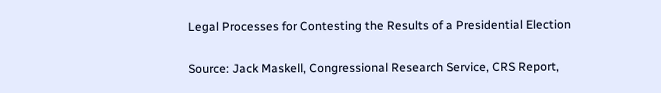Legal Processes for Contesting the Results of a Presidential Election

Source: Jack Maskell, Congressional Research Service, CRS Report,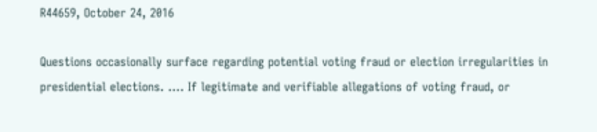R44659, October 24, 2016

Questions occasionally surface regarding potential voting fraud or election irregularities in presidential elections. …. If legitimate and verifiable allegations of voting fraud, or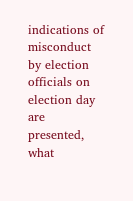indications of misconduct by election officials on election day are presented, what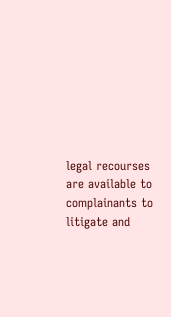legal recourses are available to complainants to litigate and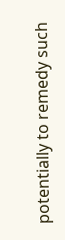potentially to remedy such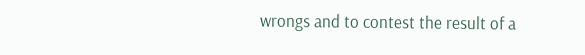wrongs and to contest the result of a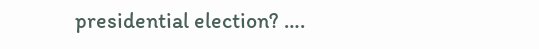presidential election? ….